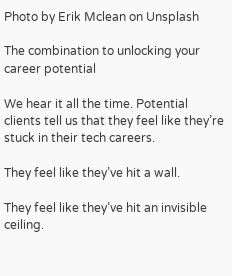Photo by Erik Mclean on Unsplash

The combination to unlocking your career potential

We hear it all the time. Potential clients tell us that they feel like they’re stuck in their tech careers.

They feel like they’ve hit a wall.

They feel like they’ve hit an invisible ceiling.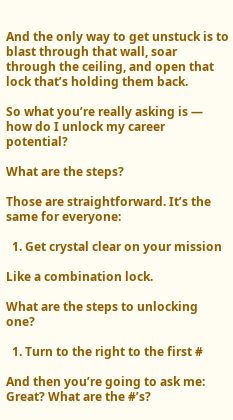And the only way to get unstuck is to blast through that wall, soar through the ceiling, and open that lock that’s holding them back.

So what you’re really asking is — how do I unlock my career potential?

What are the steps?

Those are straightforward. It’s the same for everyone:

  1. Get crystal clear on your mission

Like a combination lock.

What are the steps to unlocking one?

  1. Turn to the right to the first #

And then you’re going to ask me: Great? What are the #’s?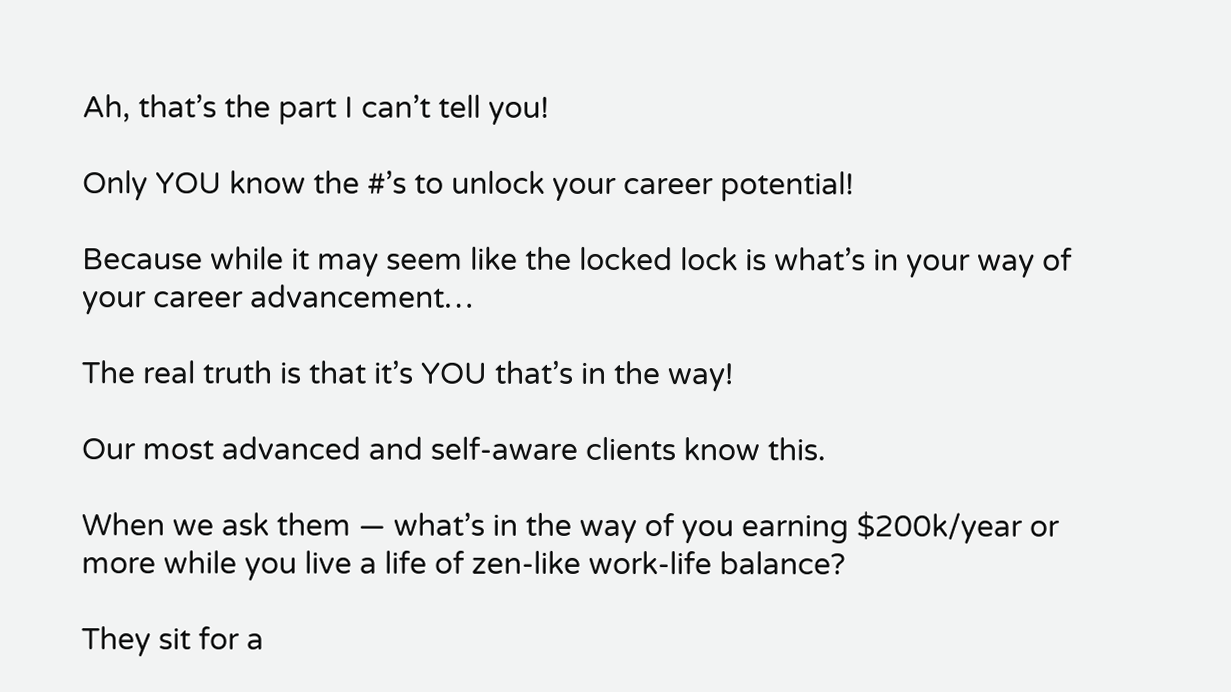Ah, that’s the part I can’t tell you!

Only YOU know the #’s to unlock your career potential!

Because while it may seem like the locked lock is what’s in your way of your career advancement…

The real truth is that it’s YOU that’s in the way!

Our most advanced and self-aware clients know this.

When we ask them — what’s in the way of you earning $200k/year or more while you live a life of zen-like work-life balance?

They sit for a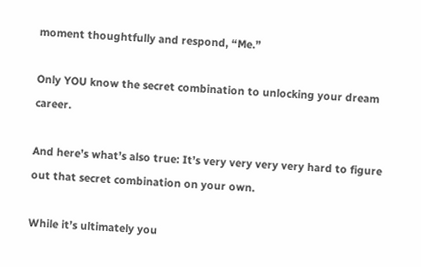moment thoughtfully and respond, “Me.”

Only YOU know the secret combination to unlocking your dream career.

And here’s what’s also true: It’s very very very very hard to figure out that secret combination on your own.

While it’s ultimately you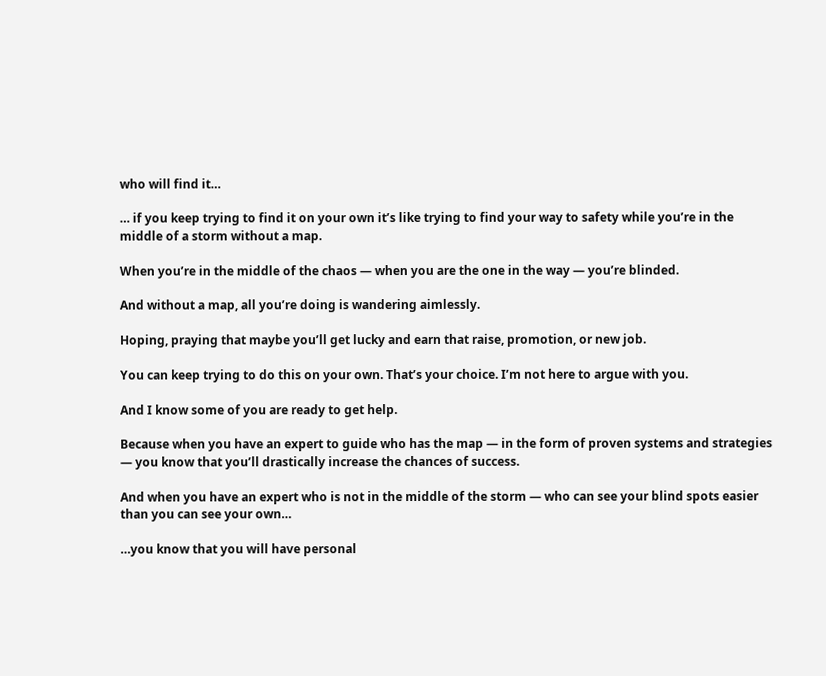who will find it…

… if you keep trying to find it on your own it’s like trying to find your way to safety while you’re in the middle of a storm without a map.

When you’re in the middle of the chaos — when you are the one in the way — you’re blinded.

And without a map, all you’re doing is wandering aimlessly.

Hoping, praying that maybe you’ll get lucky and earn that raise, promotion, or new job.

You can keep trying to do this on your own. That’s your choice. I’m not here to argue with you.

And I know some of you are ready to get help.

Because when you have an expert to guide who has the map — in the form of proven systems and strategies — you know that you’ll drastically increase the chances of success.

And when you have an expert who is not in the middle of the storm — who can see your blind spots easier than you can see your own…

…you know that you will have personal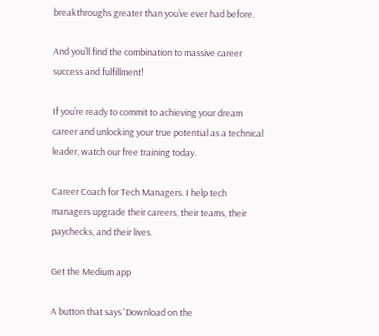breakthroughs greater than you’ve ever had before.

And you’ll find the combination to massive career success and fulfillment!

If you’re ready to commit to achieving your dream career and unlocking your true potential as a technical leader, watch our free training today.

Career Coach for Tech Managers. I help tech managers upgrade their careers, their teams, their paychecks, and their lives.

Get the Medium app

A button that says 'Download on the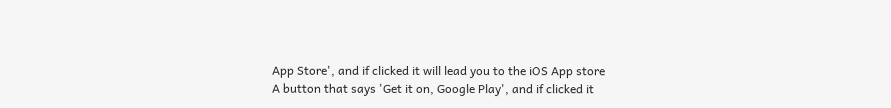App Store', and if clicked it will lead you to the iOS App store
A button that says 'Get it on, Google Play', and if clicked it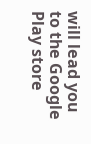will lead you to the Google Play store